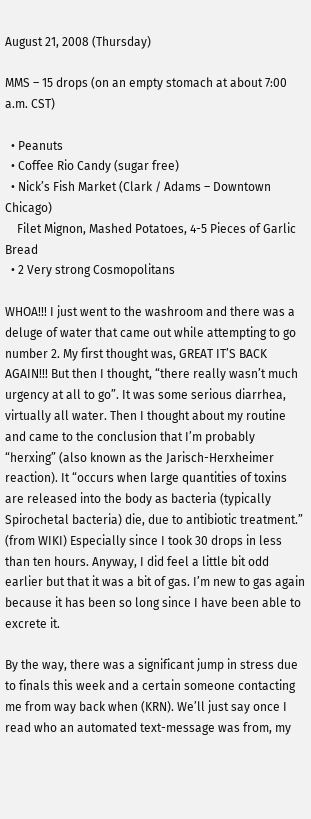August 21, 2008 (Thursday)

MMS – 15 drops (on an empty stomach at about 7:00 a.m. CST)

  • Peanuts
  • Coffee Rio Candy (sugar free)
  • Nick’s Fish Market (Clark / Adams – Downtown Chicago)
    Filet Mignon, Mashed Potatoes, 4-5 Pieces of Garlic Bread
  • 2 Very strong Cosmopolitans

WHOA!!! I just went to the washroom and there was a deluge of water that came out while attempting to go number 2. My first thought was, GREAT IT’S BACK AGAIN!!! But then I thought, “there really wasn’t much urgency at all to go”. It was some serious diarrhea, virtually all water. Then I thought about my routine and came to the conclusion that I’m probably “herxing” (also known as the Jarisch-Herxheimer reaction). It “occurs when large quantities of toxins are released into the body as bacteria (typically Spirochetal bacteria) die, due to antibiotic treatment.” (from WIKI) Especially since I took 30 drops in less than ten hours. Anyway, I did feel a little bit odd earlier but that it was a bit of gas. I’m new to gas again because it has been so long since I have been able to excrete it.

By the way, there was a significant jump in stress due to finals this week and a certain someone contacting me from way back when (KRN). We’ll just say once I read who an automated text-message was from, my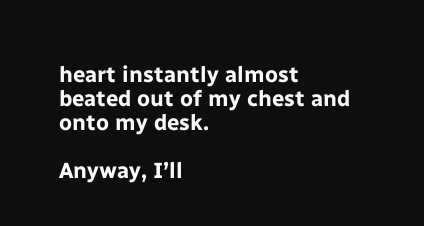heart instantly almost beated out of my chest and onto my desk.

Anyway, I’ll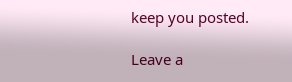keep you posted.

Leave a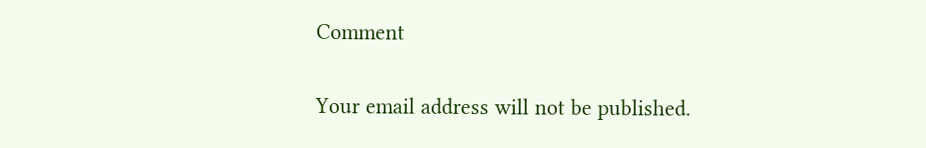Comment

Your email address will not be published.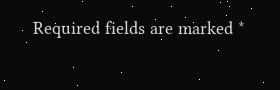Required fields are marked *